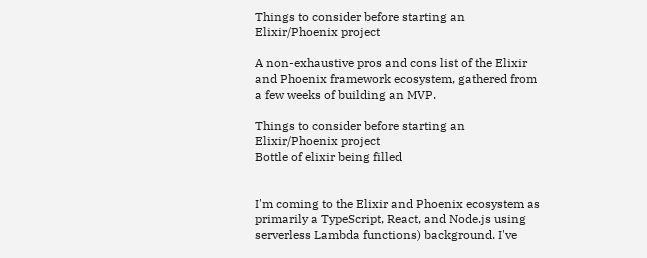Things to consider before starting an Elixir/Phoenix project

A non-exhaustive pros and cons list of the Elixir and Phoenix framework ecosystem, gathered from a few weeks of building an MVP.

Things to consider before starting an Elixir/Phoenix project
Bottle of elixir being filled


I'm coming to the Elixir and Phoenix ecosystem as primarily a TypeScript, React, and Node.js using serverless Lambda functions) background. I've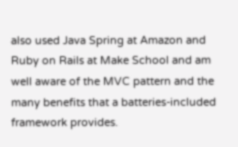also used Java Spring at Amazon and Ruby on Rails at Make School and am well aware of the MVC pattern and the many benefits that a batteries-included framework provides.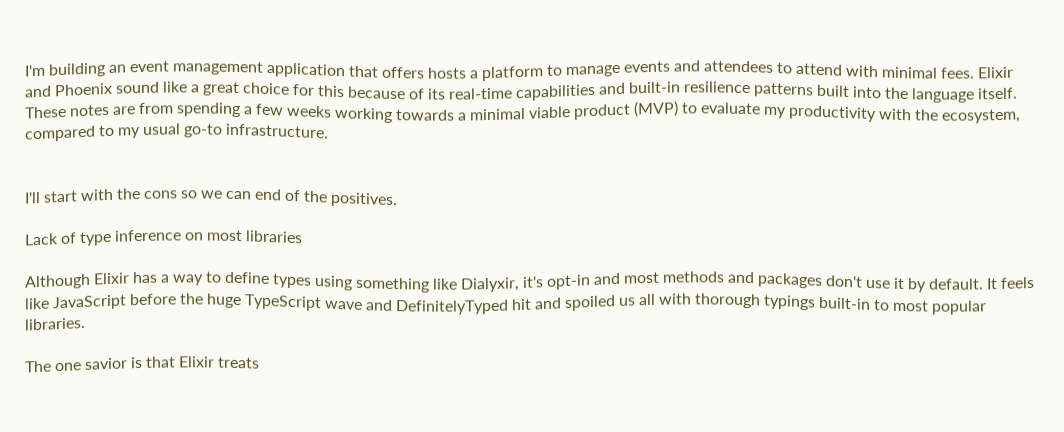I'm building an event management application that offers hosts a platform to manage events and attendees to attend with minimal fees. Elixir and Phoenix sound like a great choice for this because of its real-time capabilities and built-in resilience patterns built into the language itself. These notes are from spending a few weeks working towards a minimal viable product (MVP) to evaluate my productivity with the ecosystem, compared to my usual go-to infrastructure.


I'll start with the cons so we can end of the positives.

Lack of type inference on most libraries

Although Elixir has a way to define types using something like Dialyxir, it's opt-in and most methods and packages don't use it by default. It feels like JavaScript before the huge TypeScript wave and DefinitelyTyped hit and spoiled us all with thorough typings built-in to most popular libraries.

The one savior is that Elixir treats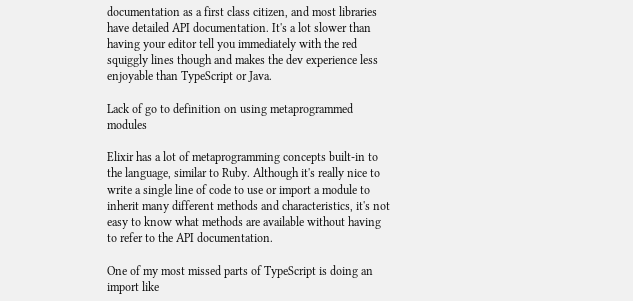documentation as a first class citizen, and most libraries have detailed API documentation. It's a lot slower than having your editor tell you immediately with the red squiggly lines though and makes the dev experience less enjoyable than TypeScript or Java.

Lack of go to definition on using metaprogrammed modules

Elixir has a lot of metaprogramming concepts built-in to the language, similar to Ruby. Although it's really nice to write a single line of code to use or import a module to inherit many different methods and characteristics, it's not easy to know what methods are available without having to refer to the API documentation.

One of my most missed parts of TypeScript is doing an import like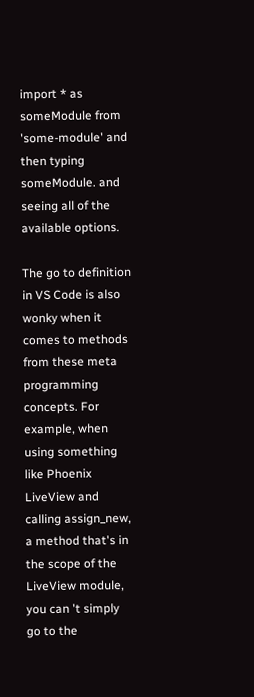import * as someModule from 'some-module' and then typing someModule. and seeing all of the available options.

The go to definition in VS Code is also wonky when it comes to methods from these meta programming concepts. For example, when using something like Phoenix LiveView and calling assign_new, a method that's in the scope of the LiveView module, you can 't simply go to the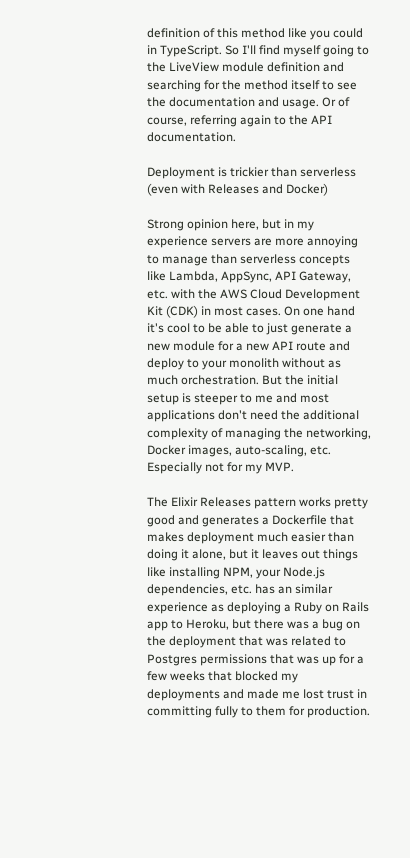definition of this method like you could in TypeScript. So I'll find myself going to the LiveView module definition and searching for the method itself to see the documentation and usage. Or of course, referring again to the API documentation.

Deployment is trickier than serverless (even with Releases and Docker)

Strong opinion here, but in my experience servers are more annoying to manage than serverless concepts like Lambda, AppSync, API Gateway, etc. with the AWS Cloud Development Kit (CDK) in most cases. On one hand it's cool to be able to just generate a new module for a new API route and deploy to your monolith without as much orchestration. But the initial setup is steeper to me and most applications don't need the additional complexity of managing the networking, Docker images, auto-scaling, etc. Especially not for my MVP.

The Elixir Releases pattern works pretty good and generates a Dockerfile that makes deployment much easier than doing it alone, but it leaves out things like installing NPM, your Node.js dependencies, etc. has an similar experience as deploying a Ruby on Rails app to Heroku, but there was a bug on the deployment that was related to Postgres permissions that was up for a few weeks that blocked my deployments and made me lost trust in committing fully to them for production.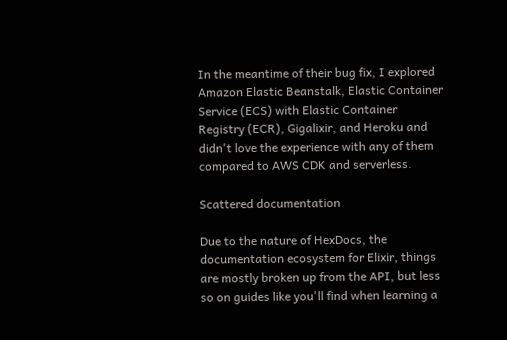In the meantime of their bug fix, I explored Amazon Elastic Beanstalk, Elastic Container Service (ECS) with Elastic Container Registry (ECR), Gigalixir, and Heroku and didn't love the experience with any of them compared to AWS CDK and serverless.

Scattered documentation

Due to the nature of HexDocs, the documentation ecosystem for Elixir, things are mostly broken up from the API, but less so on guides like you'll find when learning a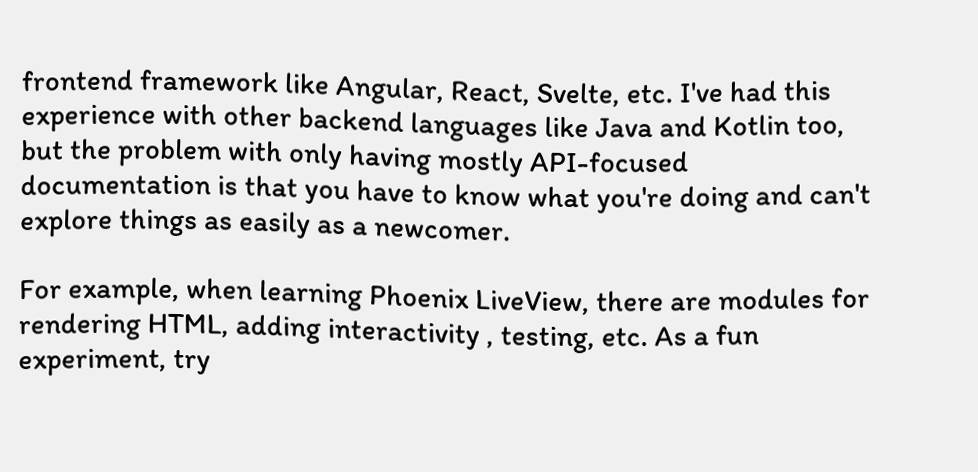frontend framework like Angular, React, Svelte, etc. I've had this experience with other backend languages like Java and Kotlin too, but the problem with only having mostly API-focused documentation is that you have to know what you're doing and can't explore things as easily as a newcomer.

For example, when learning Phoenix LiveView, there are modules for rendering HTML, adding interactivity , testing, etc. As a fun experiment, try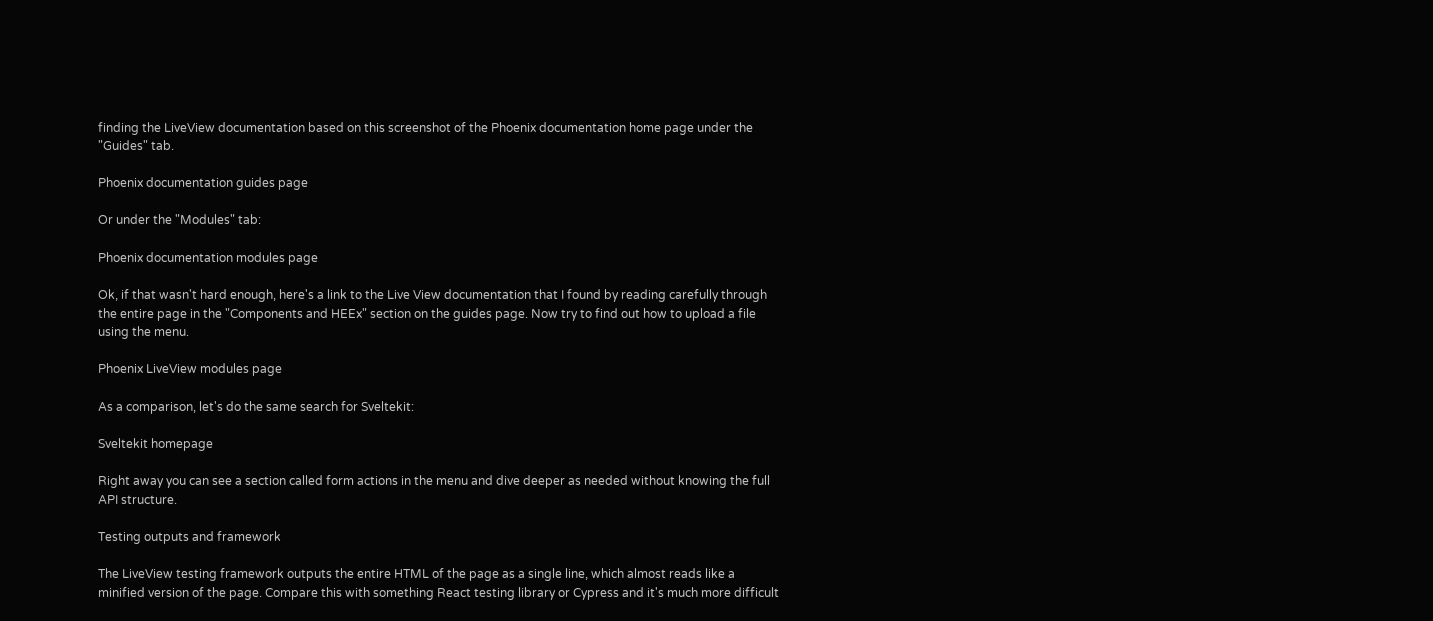finding the LiveView documentation based on this screenshot of the Phoenix documentation home page under the "Guides" tab.

Phoenix documentation guides page

Or under the "Modules" tab:

Phoenix documentation modules page

Ok, if that wasn't hard enough, here's a link to the Live View documentation that I found by reading carefully through the entire page in the "Components and HEEx" section on the guides page. Now try to find out how to upload a file using the menu.

Phoenix LiveView modules page

As a comparison, let's do the same search for Sveltekit:

Sveltekit homepage

Right away you can see a section called form actions in the menu and dive deeper as needed without knowing the full API structure.

Testing outputs and framework

The LiveView testing framework outputs the entire HTML of the page as a single line, which almost reads like a minified version of the page. Compare this with something React testing library or Cypress and it's much more difficult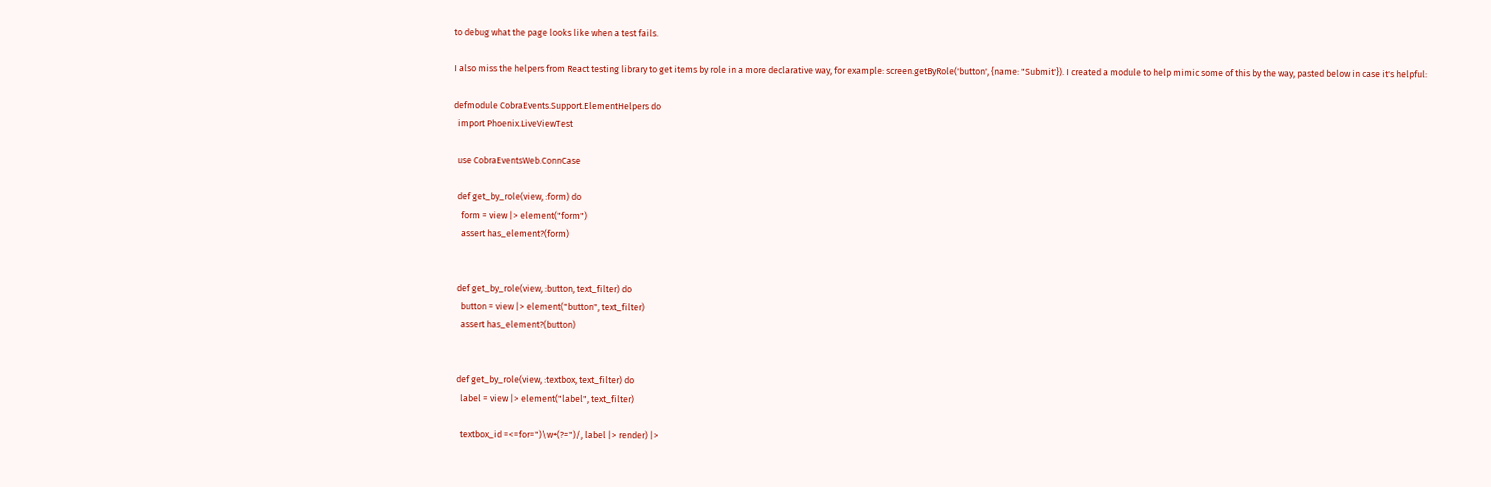to debug what the page looks like when a test fails.

I also miss the helpers from React testing library to get items by role in a more declarative way, for example: screen.getByRole('button', {name: "Submit'}). I created a module to help mimic some of this by the way, pasted below in case it's helpful:

defmodule CobraEvents.Support.ElementHelpers do
  import Phoenix.LiveViewTest

  use CobraEventsWeb.ConnCase

  def get_by_role(view, :form) do
    form = view |> element("form")
    assert has_element?(form)


  def get_by_role(view, :button, text_filter) do
    button = view |> element("button", text_filter)
    assert has_element?(button)


  def get_by_role(view, :textbox, text_filter) do
    label = view |> element("label", text_filter)

    textbox_id =<=for=")\w+(?=")/, label |> render) |>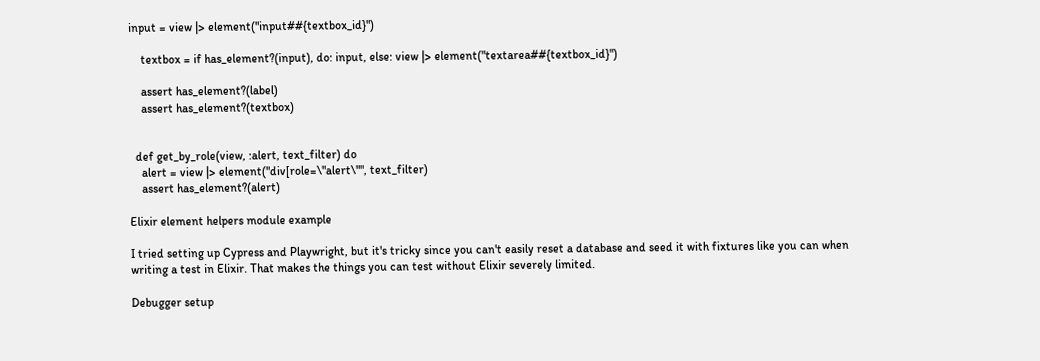input = view |> element("input##{textbox_id}")

    textbox = if has_element?(input), do: input, else: view |> element("textarea##{textbox_id}")

    assert has_element?(label)
    assert has_element?(textbox)


  def get_by_role(view, :alert, text_filter) do
    alert = view |> element("div[role=\"alert\"", text_filter)
    assert has_element?(alert)

Elixir element helpers module example

I tried setting up Cypress and Playwright, but it's tricky since you can't easily reset a database and seed it with fixtures like you can when writing a test in Elixir. That makes the things you can test without Elixir severely limited.

Debugger setup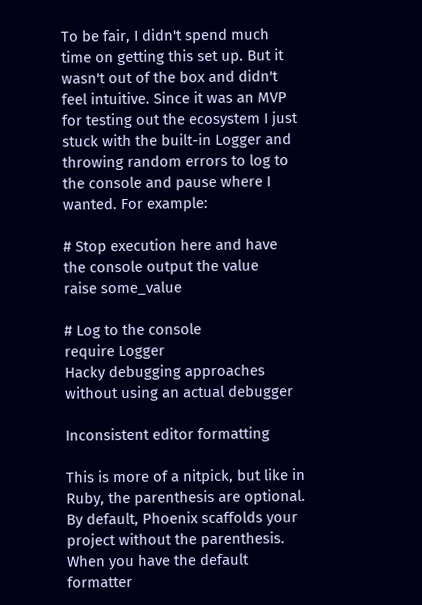To be fair, I didn't spend much time on getting this set up. But it wasn't out of the box and didn't feel intuitive. Since it was an MVP for testing out the ecosystem I just stuck with the built-in Logger and throwing random errors to log to the console and pause where I wanted. For example:

# Stop execution here and have the console output the value
raise some_value

# Log to the console
require Logger
Hacky debugging approaches without using an actual debugger

Inconsistent editor formatting

This is more of a nitpick, but like in Ruby, the parenthesis are optional. By default, Phoenix scaffolds your project without the parenthesis. When you have the default formatter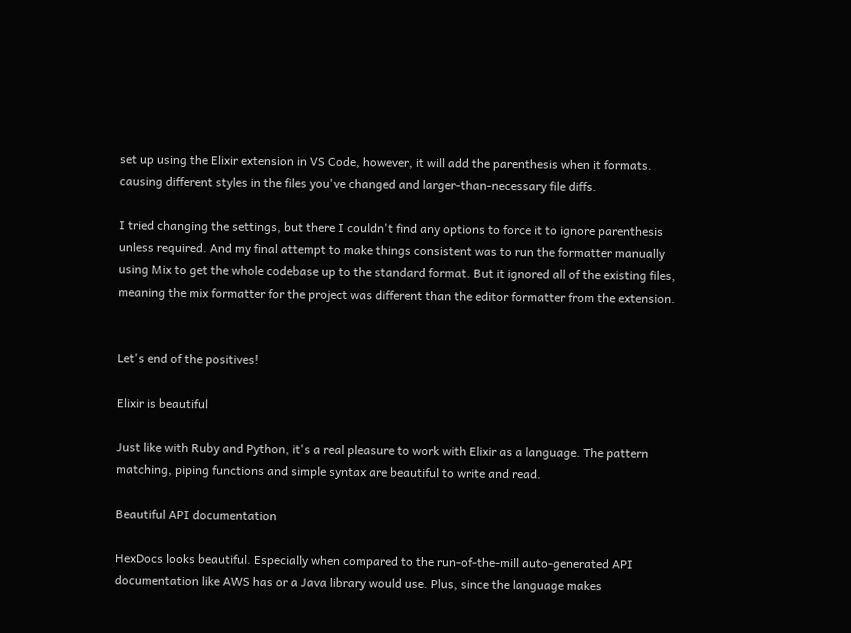set up using the Elixir extension in VS Code, however, it will add the parenthesis when it formats. causing different styles in the files you've changed and larger-than-necessary file diffs.

I tried changing the settings, but there I couldn't find any options to force it to ignore parenthesis unless required. And my final attempt to make things consistent was to run the formatter manually using Mix to get the whole codebase up to the standard format. But it ignored all of the existing files, meaning the mix formatter for the project was different than the editor formatter from the extension.


Let's end of the positives!

Elixir is beautiful

Just like with Ruby and Python, it's a real pleasure to work with Elixir as a language. The pattern matching, piping functions and simple syntax are beautiful to write and read.

Beautiful API documentation

HexDocs looks beautiful. Especially when compared to the run-of-the-mill auto-generated API documentation like AWS has or a Java library would use. Plus, since the language makes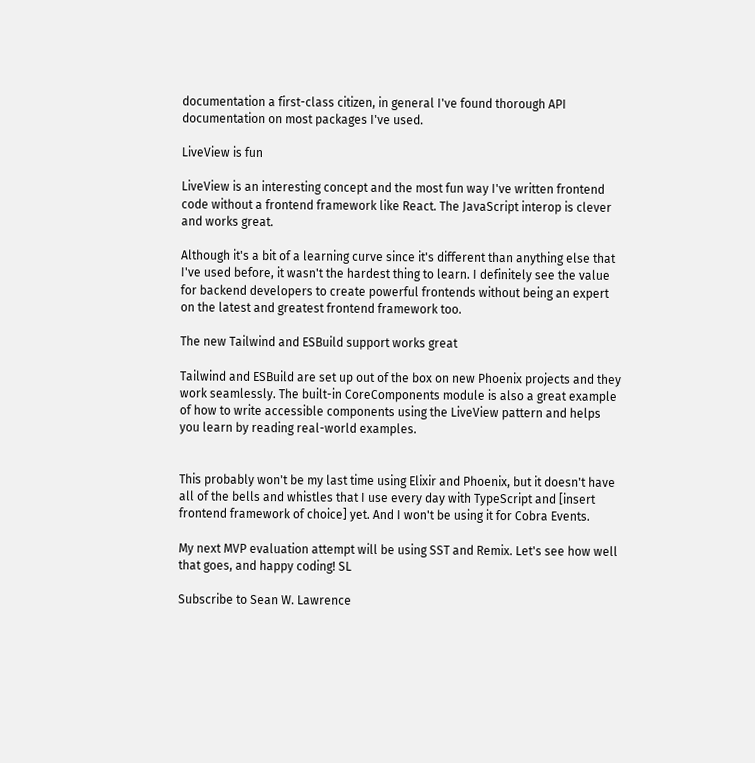documentation a first-class citizen, in general I've found thorough API documentation on most packages I've used.

LiveView is fun

LiveView is an interesting concept and the most fun way I've written frontend code without a frontend framework like React. The JavaScript interop is clever and works great.

Although it's a bit of a learning curve since it's different than anything else that I've used before, it wasn't the hardest thing to learn. I definitely see the value for backend developers to create powerful frontends without being an expert on the latest and greatest frontend framework too.

The new Tailwind and ESBuild support works great

Tailwind and ESBuild are set up out of the box on new Phoenix projects and they work seamlessly. The built-in CoreComponents module is also a great example of how to write accessible components using the LiveView pattern and helps you learn by reading real-world examples.


This probably won't be my last time using Elixir and Phoenix, but it doesn't have all of the bells and whistles that I use every day with TypeScript and [insert frontend framework of choice] yet. And I won't be using it for Cobra Events.

My next MVP evaluation attempt will be using SST and Remix. Let's see how well that goes, and happy coding! SL

Subscribe to Sean W. Lawrence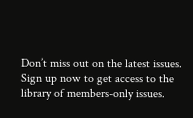Don’t miss out on the latest issues. Sign up now to get access to the library of members-only issues.